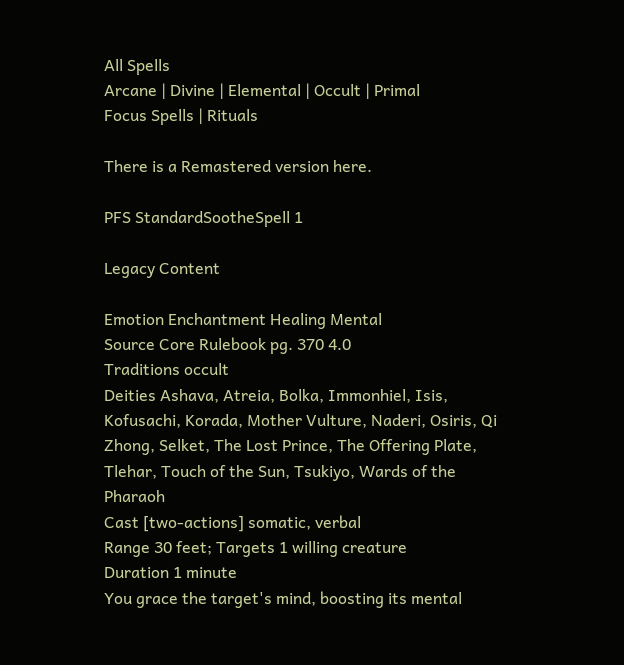All Spells
Arcane | Divine | Elemental | Occult | Primal
Focus Spells | Rituals

There is a Remastered version here.

PFS StandardSootheSpell 1

Legacy Content

Emotion Enchantment Healing Mental
Source Core Rulebook pg. 370 4.0
Traditions occult
Deities Ashava, Atreia, Bolka, Immonhiel, Isis, Kofusachi, Korada, Mother Vulture, Naderi, Osiris, Qi Zhong, Selket, The Lost Prince, The Offering Plate, Tlehar, Touch of the Sun, Tsukiyo, Wards of the Pharaoh
Cast [two-actions] somatic, verbal
Range 30 feet; Targets 1 willing creature
Duration 1 minute
You grace the target's mind, boosting its mental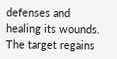defenses and healing its wounds. The target regains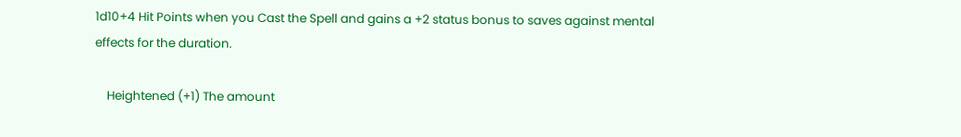1d10+4 Hit Points when you Cast the Spell and gains a +2 status bonus to saves against mental effects for the duration.

    Heightened (+1) The amount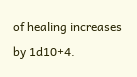of healing increases by 1d10+4.